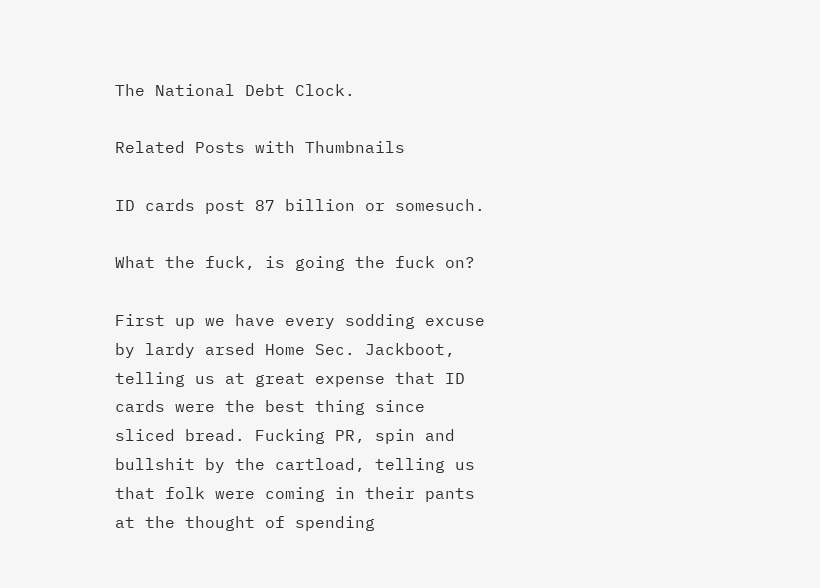The National Debt Clock.

Related Posts with Thumbnails

ID cards post 87 billion or somesuch.

What the fuck, is going the fuck on?

First up we have every sodding excuse by lardy arsed Home Sec. Jackboot, telling us at great expense that ID cards were the best thing since sliced bread. Fucking PR, spin and bullshit by the cartload, telling us that folk were coming in their pants at the thought of spending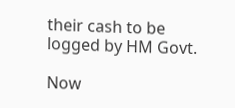their cash to be logged by HM Govt.

Now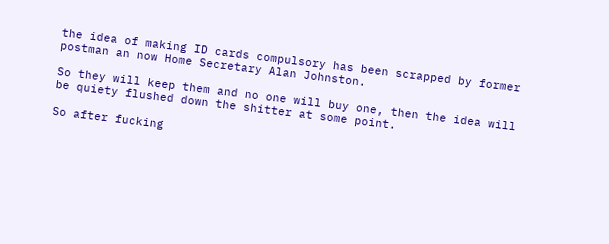the idea of making ID cards compulsory has been scrapped by former postman an now Home Secretary Alan Johnston.

So they will keep them and no one will buy one, then the idea will be quiety flushed down the shitter at some point.

So after fucking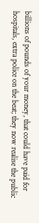billions of pounds of your money, that could have paid for hospitals, extra police on the beat; they now realise the public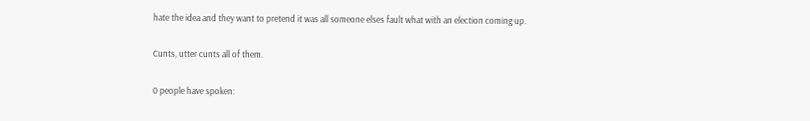hate the idea and they want to pretend it was all someone elses fault what with an election coming up.

Cunts, utter cunts all of them.

0 people have spoken: